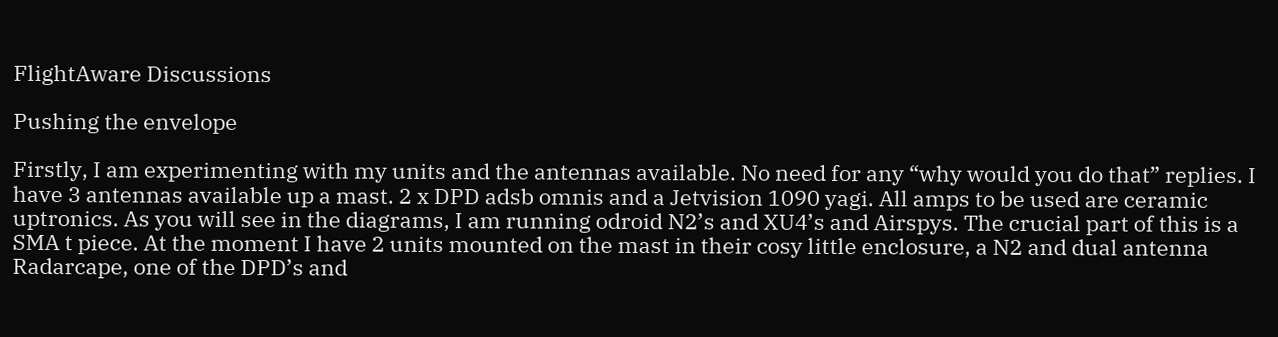FlightAware Discussions

Pushing the envelope

Firstly, I am experimenting with my units and the antennas available. No need for any “why would you do that” replies. I have 3 antennas available up a mast. 2 x DPD adsb omnis and a Jetvision 1090 yagi. All amps to be used are ceramic uptronics. As you will see in the diagrams, I am running odroid N2’s and XU4’s and Airspys. The crucial part of this is a SMA t piece. At the moment I have 2 units mounted on the mast in their cosy little enclosure, a N2 and dual antenna Radarcape, one of the DPD’s and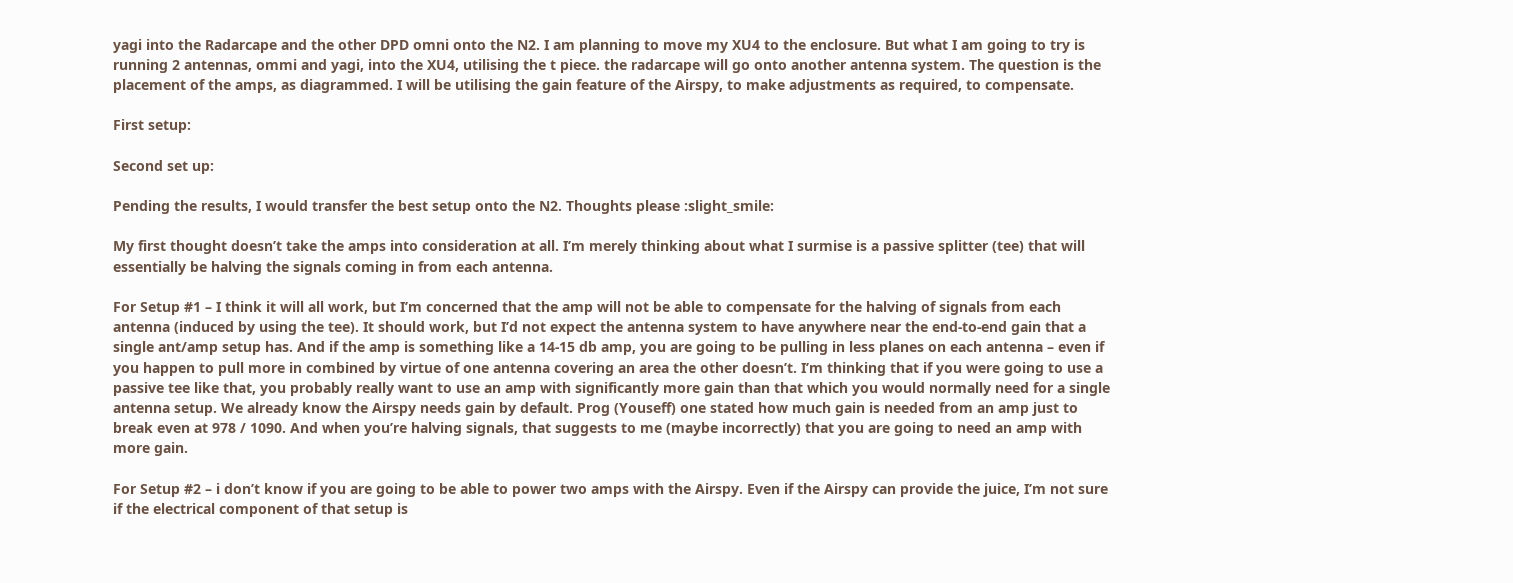yagi into the Radarcape and the other DPD omni onto the N2. I am planning to move my XU4 to the enclosure. But what I am going to try is running 2 antennas, ommi and yagi, into the XU4, utilising the t piece. the radarcape will go onto another antenna system. The question is the placement of the amps, as diagrammed. I will be utilising the gain feature of the Airspy, to make adjustments as required, to compensate.

First setup:

Second set up:

Pending the results, I would transfer the best setup onto the N2. Thoughts please :slight_smile:

My first thought doesn’t take the amps into consideration at all. I’m merely thinking about what I surmise is a passive splitter (tee) that will essentially be halving the signals coming in from each antenna.

For Setup #1 – I think it will all work, but I’m concerned that the amp will not be able to compensate for the halving of signals from each antenna (induced by using the tee). It should work, but I’d not expect the antenna system to have anywhere near the end-to-end gain that a single ant/amp setup has. And if the amp is something like a 14-15 db amp, you are going to be pulling in less planes on each antenna – even if you happen to pull more in combined by virtue of one antenna covering an area the other doesn’t. I’m thinking that if you were going to use a passive tee like that, you probably really want to use an amp with significantly more gain than that which you would normally need for a single antenna setup. We already know the Airspy needs gain by default. Prog (Youseff) one stated how much gain is needed from an amp just to break even at 978 / 1090. And when you’re halving signals, that suggests to me (maybe incorrectly) that you are going to need an amp with more gain.

For Setup #2 – i don’t know if you are going to be able to power two amps with the Airspy. Even if the Airspy can provide the juice, I’m not sure if the electrical component of that setup is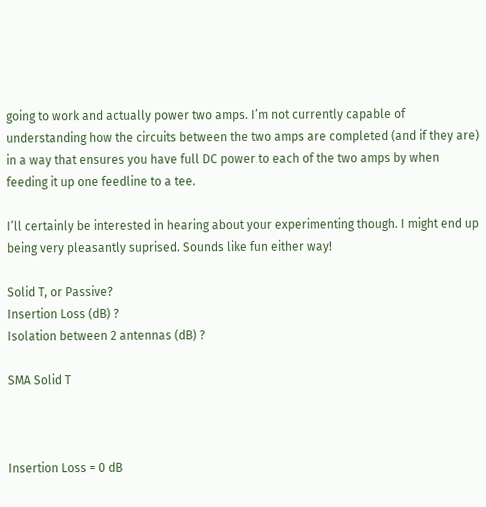going to work and actually power two amps. I’m not currently capable of understanding how the circuits between the two amps are completed (and if they are) in a way that ensures you have full DC power to each of the two amps by when feeding it up one feedline to a tee.

I’ll certainly be interested in hearing about your experimenting though. I might end up being very pleasantly suprised. Sounds like fun either way!

Solid T, or Passive?
Insertion Loss (dB) ?
Isolation between 2 antennas (dB) ?

SMA Solid T



Insertion Loss = 0 dB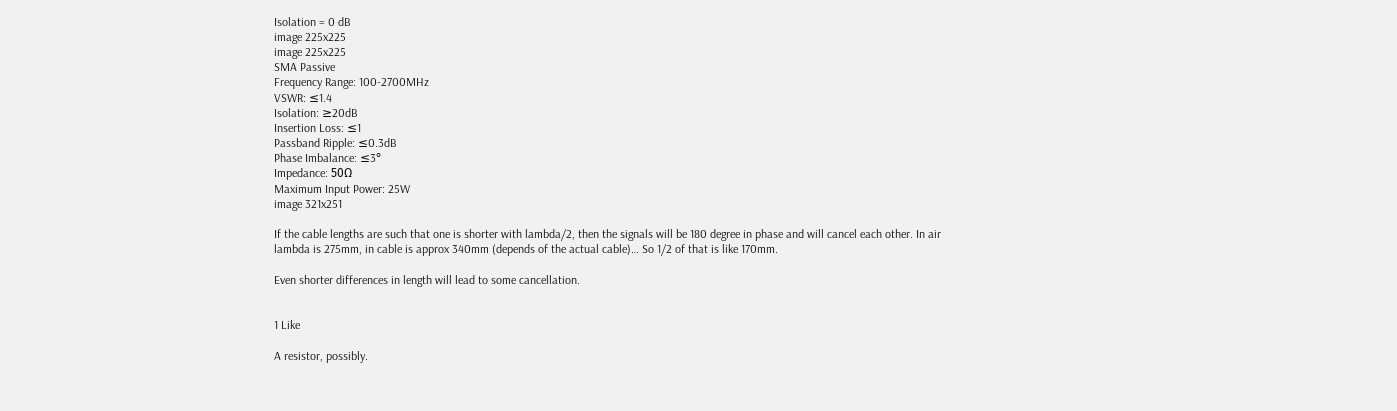Isolation = 0 dB
image 225x225
image 225x225
SMA Passive
Frequency Range: 100-2700MHz
VSWR: ≤1.4
Isolation: ≥20dB
Insertion Loss: ≤1
Passband Ripple: ≤0.3dB
Phase Imbalance: ≤3°
Impedance: 50Ω
Maximum Input Power: 25W
image 321x251

If the cable lengths are such that one is shorter with lambda/2, then the signals will be 180 degree in phase and will cancel each other. In air lambda is 275mm, in cable is approx 340mm (depends of the actual cable)… So 1/2 of that is like 170mm.

Even shorter differences in length will lead to some cancellation.


1 Like

A resistor, possibly.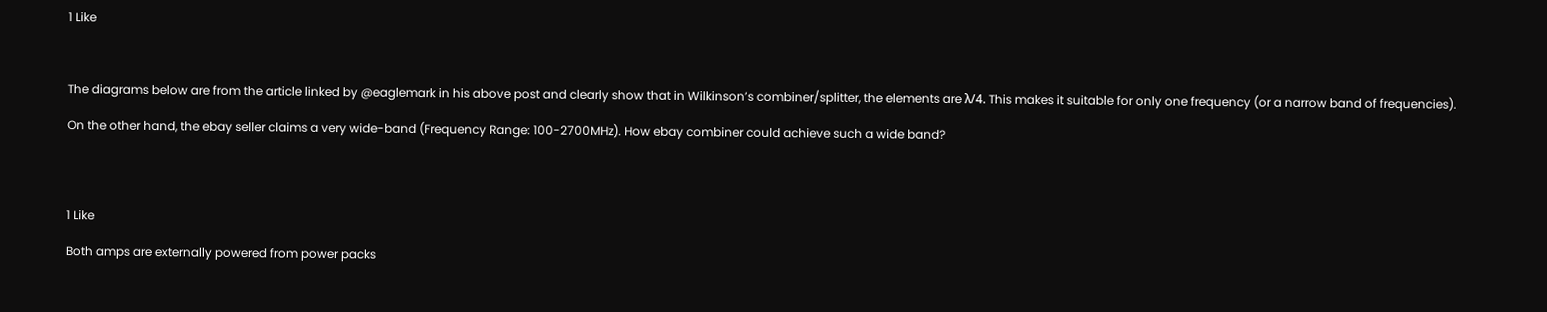1 Like



The diagrams below are from the article linked by @eaglemark in his above post and clearly show that in Wilkinson’s combiner/splitter, the elements are λ/4. This makes it suitable for only one frequency (or a narrow band of frequencies).

On the other hand, the ebay seller claims a very wide-band (Frequency Range: 100-2700MHz). How ebay combiner could achieve such a wide band?




1 Like

Both amps are externally powered from power packs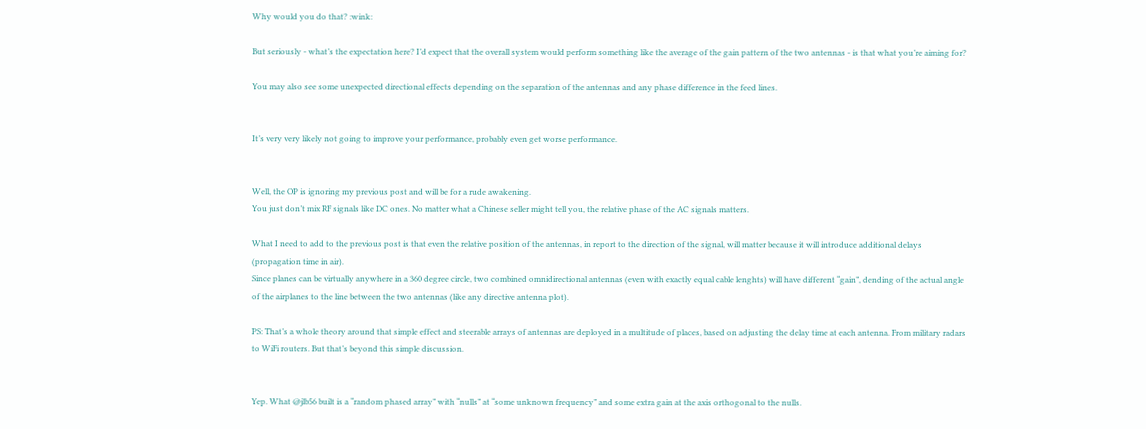Why would you do that? :wink:

But seriously - what’s the expectation here? I’d expect that the overall system would perform something like the average of the gain pattern of the two antennas - is that what you’re aiming for?

You may also see some unexpected directional effects depending on the separation of the antennas and any phase difference in the feed lines.


It’s very very likely not going to improve your performance, probably even get worse performance.


Well, the OP is ignoring my previous post and will be for a rude awakening.
You just don’t mix RF signals like DC ones. No matter what a Chinese seller might tell you, the relative phase of the AC signals matters.

What I need to add to the previous post is that even the relative position of the antennas, in report to the direction of the signal, will matter because it will introduce additional delays (propagation time in air).
Since planes can be virtually anywhere in a 360 degree circle, two combined omnidirectional antennas (even with exactly equal cable lenghts) will have different “gain”, dending of the actual angle of the airplanes to the line between the two antennas (like any directive antenna plot).

PS: That’s a whole theory around that simple effect and steerable arrays of antennas are deployed in a multitude of places, based on adjusting the delay time at each antenna. From military radars to WiFi routers. But that’s beyond this simple discussion.


Yep. What @jlb56 built is a “random phased array” with “nulls” at “some unknown frequency” and some extra gain at the axis orthogonal to the nulls.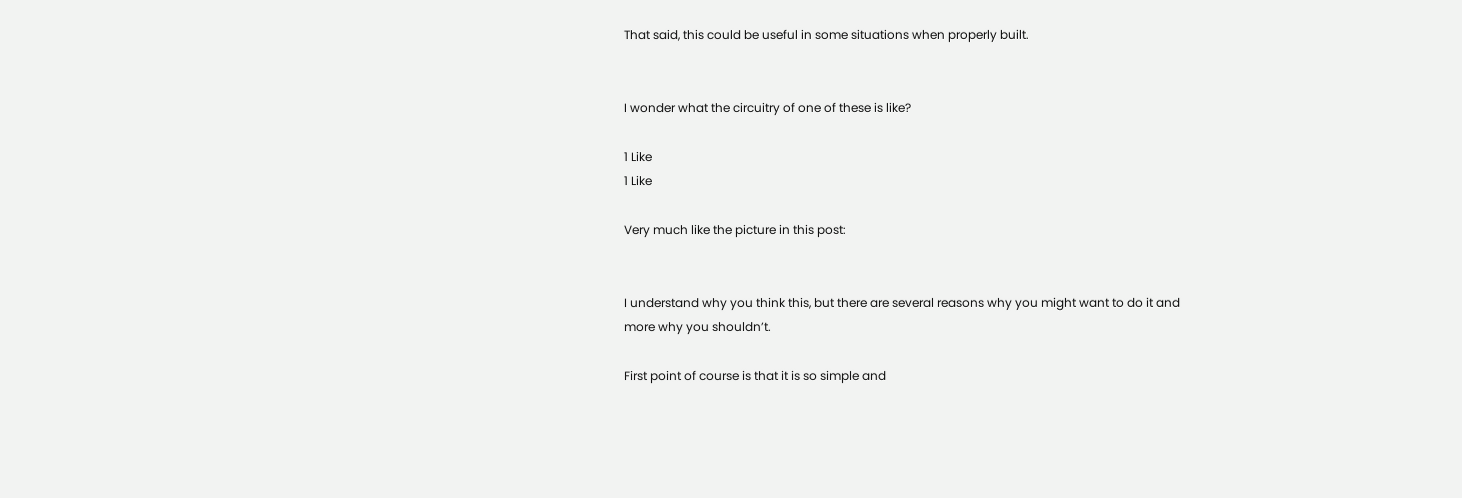That said, this could be useful in some situations when properly built.


I wonder what the circuitry of one of these is like?

1 Like
1 Like

Very much like the picture in this post:


I understand why you think this, but there are several reasons why you might want to do it and more why you shouldn’t.

First point of course is that it is so simple and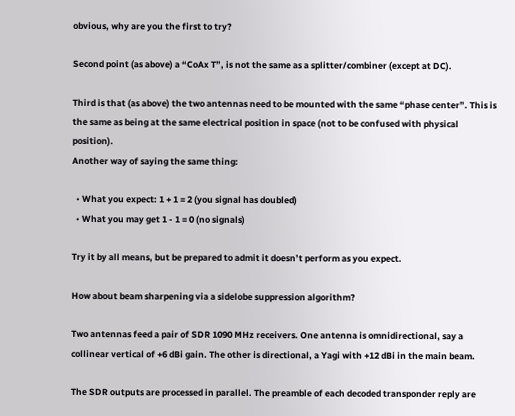obvious, why are you the first to try?

Second point (as above) a “CoAx T”, is not the same as a splitter/combiner (except at DC).

Third is that (as above) the two antennas need to be mounted with the same “phase center”. This is the same as being at the same electrical position in space (not to be confused with physical position).
Another way of saying the same thing:

  • What you expect: 1 + 1 = 2 (you signal has doubled)
  • What you may get 1 - 1 = 0 (no signals)

Try it by all means, but be prepared to admit it doesn’t perform as you expect.

How about beam sharpening via a sidelobe suppression algorithm?

Two antennas feed a pair of SDR 1090 MHz receivers. One antenna is omnidirectional, say a collinear vertical of +6 dBi gain. The other is directional, a Yagi with +12 dBi in the main beam.

The SDR outputs are processed in parallel. The preamble of each decoded transponder reply are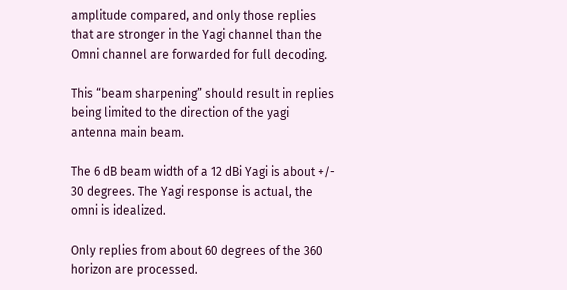amplitude compared, and only those replies that are stronger in the Yagi channel than the Omni channel are forwarded for full decoding.

This “beam sharpening” should result in replies being limited to the direction of the yagi antenna main beam.

The 6 dB beam width of a 12 dBi Yagi is about +/- 30 degrees. The Yagi response is actual, the omni is idealized.

Only replies from about 60 degrees of the 360 horizon are processed.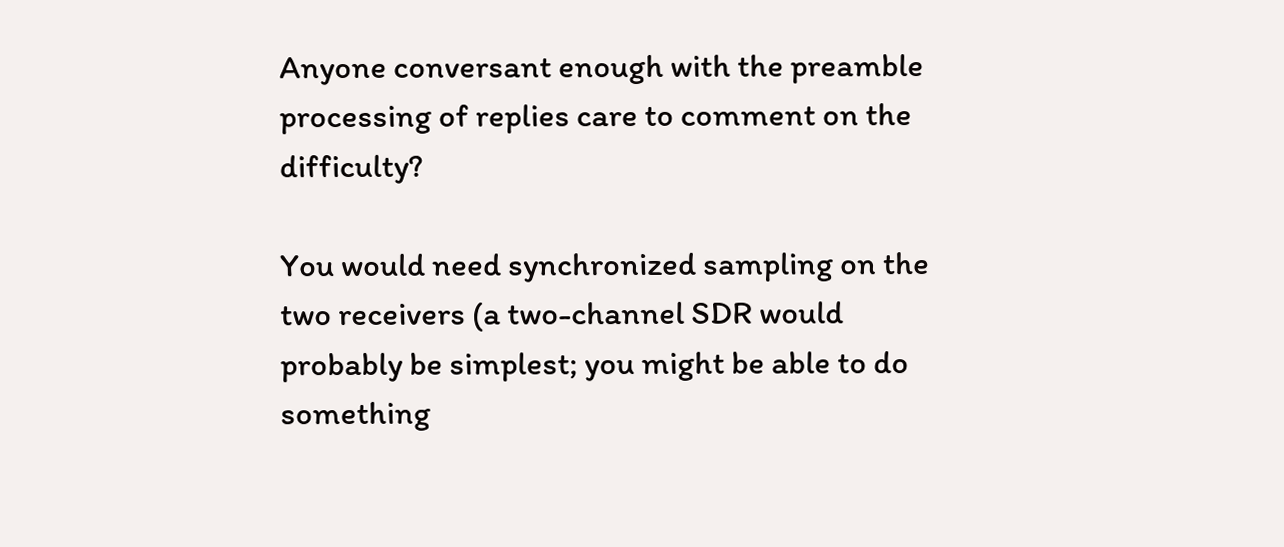Anyone conversant enough with the preamble processing of replies care to comment on the difficulty?

You would need synchronized sampling on the two receivers (a two-channel SDR would probably be simplest; you might be able to do something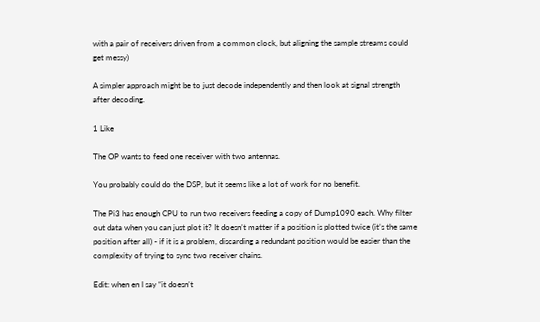with a pair of receivers driven from a common clock, but aligning the sample streams could get messy)

A simpler approach might be to just decode independently and then look at signal strength after decoding.

1 Like

The OP wants to feed one receiver with two antennas.

You probably could do the DSP, but it seems like a lot of work for no benefit.

The Pi3 has enough CPU to run two receivers feeding a copy of Dump1090 each. Why filter out data when you can just plot it? It doesn’t matter if a position is plotted twice (it’s the same position after all) - if it is a problem, discarding a redundant position would be easier than the complexity of trying to sync two receiver chains.

Edit: when en I say “it doesn’t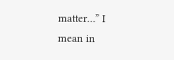matter…” I mean in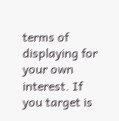terms of displaying for your own interest. If you target is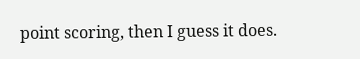point scoring, then I guess it does.